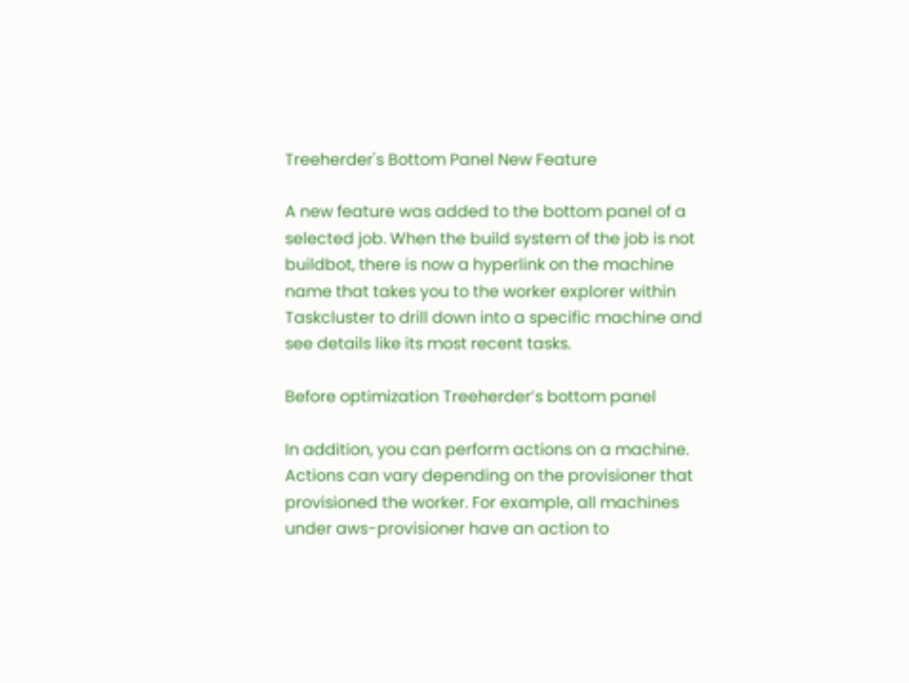Treeherder's Bottom Panel New Feature

A new feature was added to the bottom panel of a selected job. When the build system of the job is not buildbot, there is now a hyperlink on the machine name that takes you to the worker explorer within Taskcluster to drill down into a specific machine and see details like its most recent tasks.

Before optimization Treeherder’s bottom panel

In addition, you can perform actions on a machine. Actions can vary depending on the provisioner that provisioned the worker. For example, all machines under aws-provisioner have an action to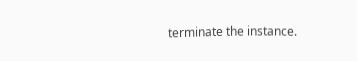terminate the instance.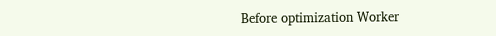Before optimization Worker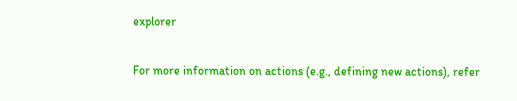explorer

For more information on actions (e.g., defining new actions), refer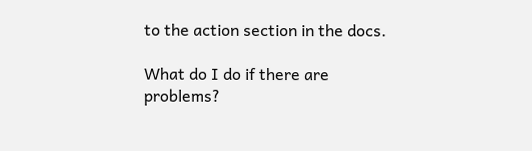to the action section in the docs.

What do I do if there are problems?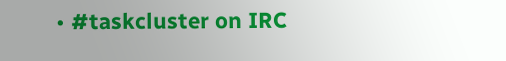• #taskcluster on IRC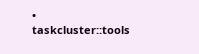• taskcluster::tools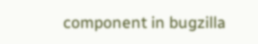component in bugzilla